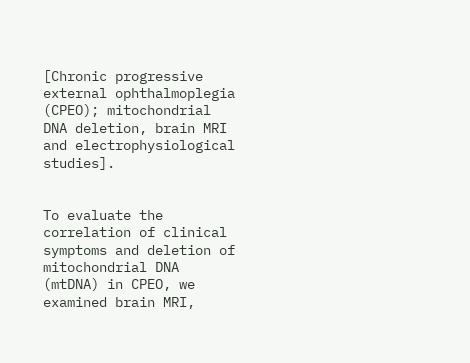[Chronic progressive external ophthalmoplegia (CPEO); mitochondrial DNA deletion, brain MRI and electrophysiological studies].


To evaluate the correlation of clinical symptoms and deletion of mitochondrial DNA (mtDNA) in CPEO, we examined brain MRI,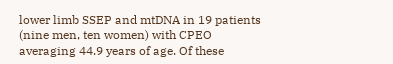lower limb SSEP and mtDNA in 19 patients (nine men, ten women) with CPEO averaging 44.9 years of age. Of these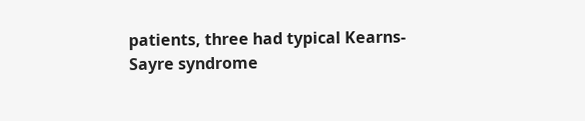patients, three had typical Kearns-Sayre syndrome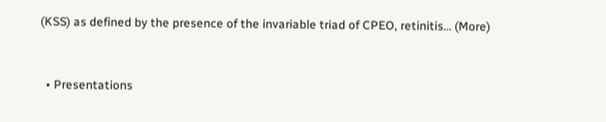(KSS) as defined by the presence of the invariable triad of CPEO, retinitis… (More)


  • Presentations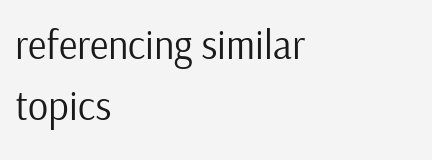referencing similar topics